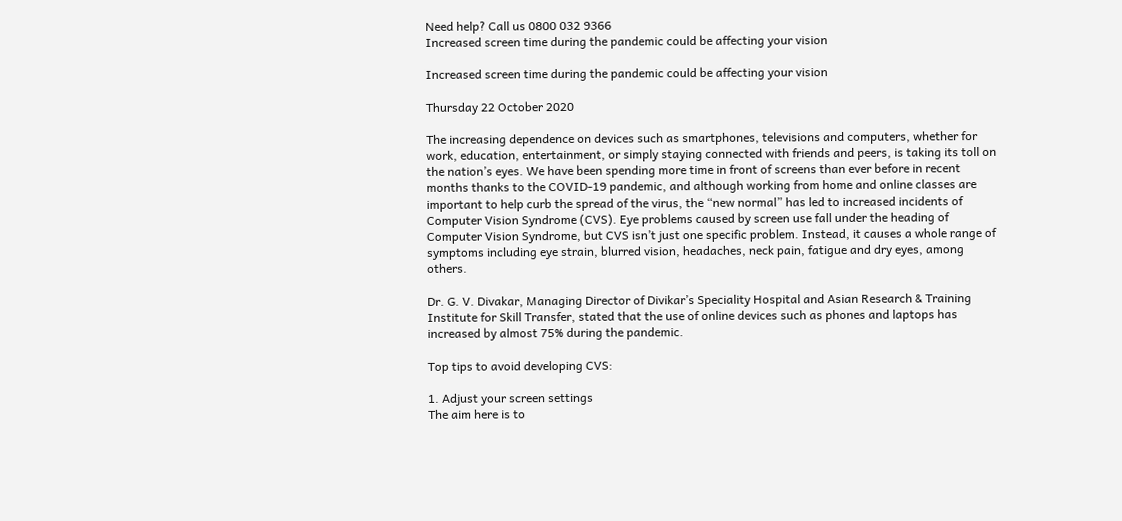Need help? Call us 0800 032 9366
Increased screen time during the pandemic could be affecting your vision

Increased screen time during the pandemic could be affecting your vision

Thursday 22 October 2020

The increasing dependence on devices such as smartphones, televisions and computers, whether for work, education, entertainment, or simply staying connected with friends and peers, is taking its toll on the nation’s eyes. We have been spending more time in front of screens than ever before in recent months thanks to the COVID-19 pandemic, and although working from home and online classes are important to help curb the spread of the virus, the “new normal” has led to increased incidents of Computer Vision Syndrome (CVS). Eye problems caused by screen use fall under the heading of Computer Vision Syndrome, but CVS isn’t just one specific problem. Instead, it causes a whole range of symptoms including eye strain, blurred vision, headaches, neck pain, fatigue and dry eyes, among others.

Dr. G. V. Divakar, Managing Director of Divikar’s Speciality Hospital and Asian Research & Training Institute for Skill Transfer, stated that the use of online devices such as phones and laptops has increased by almost 75% during the pandemic.

Top tips to avoid developing CVS:

1. Adjust your screen settings
The aim here is to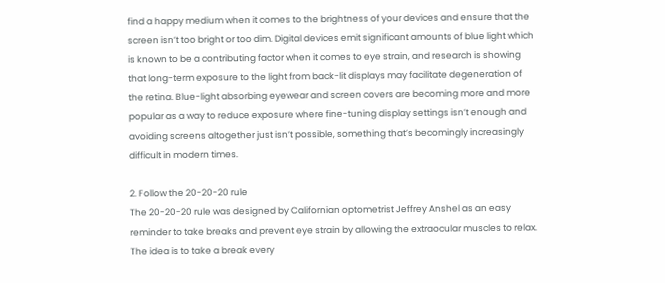find a happy medium when it comes to the brightness of your devices and ensure that the screen isn’t too bright or too dim. Digital devices emit significant amounts of blue light which is known to be a contributing factor when it comes to eye strain, and research is showing that long-term exposure to the light from back-lit displays may facilitate degeneration of the retina. Blue-light absorbing eyewear and screen covers are becoming more and more popular as a way to reduce exposure where fine-tuning display settings isn’t enough and avoiding screens altogether just isn’t possible, something that’s becomingly increasingly difficult in modern times.

2. Follow the 20-20-20 rule
The 20-20-20 rule was designed by Californian optometrist Jeffrey Anshel as an easy reminder to take breaks and prevent eye strain by allowing the extraocular muscles to relax. The idea is to take a break every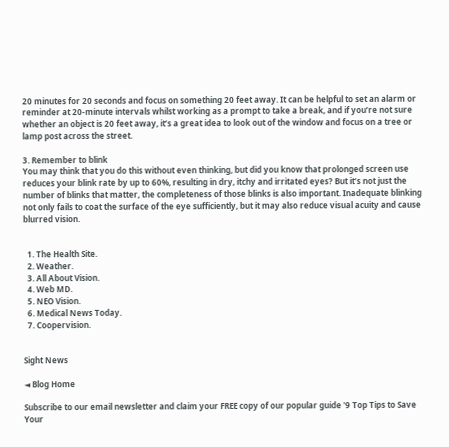20 minutes for 20 seconds and focus on something 20 feet away. It can be helpful to set an alarm or reminder at 20-minute intervals whilst working as a prompt to take a break, and if you’re not sure whether an object is 20 feet away, it’s a great idea to look out of the window and focus on a tree or lamp post across the street.

3. Remember to blink
You may think that you do this without even thinking, but did you know that prolonged screen use reduces your blink rate by up to 60%, resulting in dry, itchy and irritated eyes? But it’s not just the number of blinks that matter, the completeness of those blinks is also important. Inadequate blinking not only fails to coat the surface of the eye sufficiently, but it may also reduce visual acuity and cause blurred vision.


  1. The Health Site.
  2. Weather.
  3. All About Vision.
  4. Web MD.
  5. NEO Vision.
  6. Medical News Today.
  7. Coopervision.


Sight News

◄ Blog Home

Subscribe to our email newsletter and claim your FREE copy of our popular guide '9 Top Tips to Save Your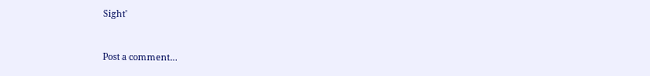Sight'


Post a comment…